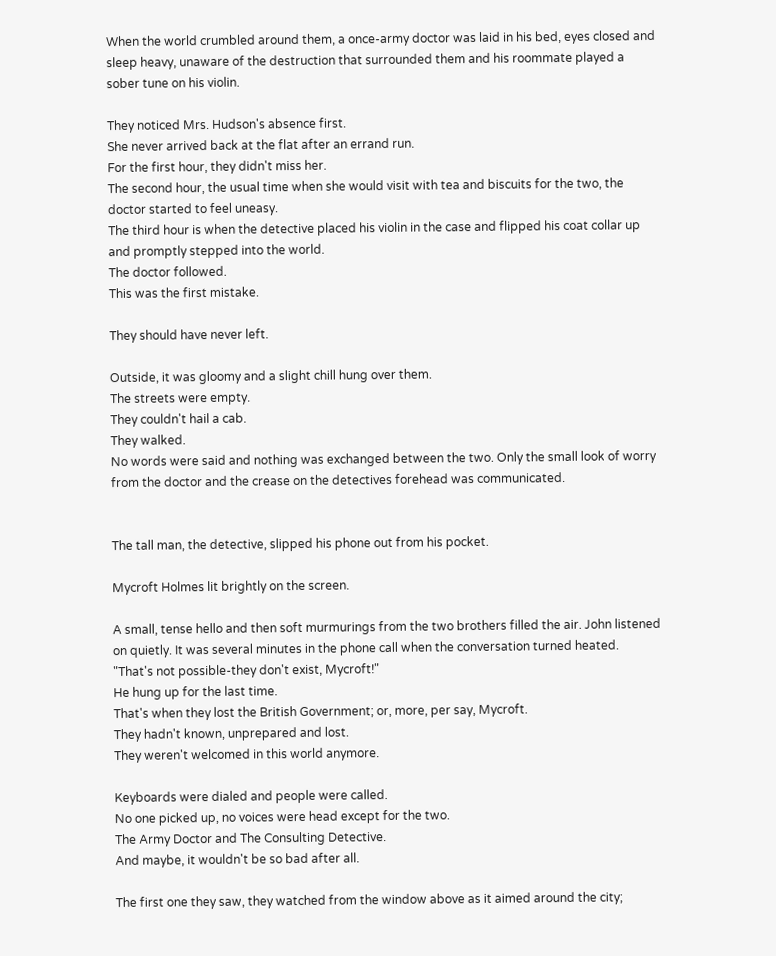When the world crumbled around them, a once-army doctor was laid in his bed, eyes closed and sleep heavy, unaware of the destruction that surrounded them and his roommate played a sober tune on his violin.

They noticed Mrs. Hudson's absence first.
She never arrived back at the flat after an errand run.
For the first hour, they didn't miss her.
The second hour, the usual time when she would visit with tea and biscuits for the two, the doctor started to feel uneasy.
The third hour is when the detective placed his violin in the case and flipped his coat collar up and promptly stepped into the world.
The doctor followed.
This was the first mistake.

They should have never left.

Outside, it was gloomy and a slight chill hung over them.
The streets were empty.
They couldn't hail a cab.
They walked.
No words were said and nothing was exchanged between the two. Only the small look of worry from the doctor and the crease on the detectives forehead was communicated.


The tall man, the detective, slipped his phone out from his pocket.

Mycroft Holmes lit brightly on the screen.

A small, tense hello and then soft murmurings from the two brothers filled the air. John listened on quietly. It was several minutes in the phone call when the conversation turned heated.
"That's not possible-they don't exist, Mycroft!"
He hung up for the last time.
That's when they lost the British Government; or, more, per say, Mycroft.
They hadn't known, unprepared and lost.
They weren't welcomed in this world anymore.

Keyboards were dialed and people were called.
No one picked up, no voices were head except for the two.
The Army Doctor and The Consulting Detective.
And maybe, it wouldn't be so bad after all.

The first one they saw, they watched from the window above as it aimed around the city;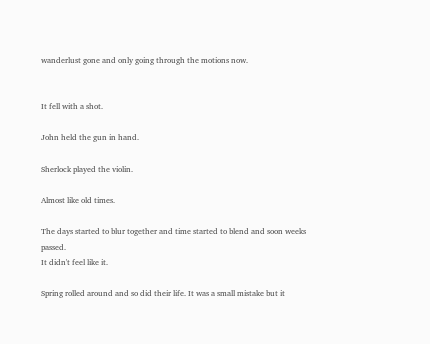wanderlust gone and only going through the motions now.


It fell with a shot.

John held the gun in hand.

Sherlock played the violin.

Almost like old times.

The days started to blur together and time started to blend and soon weeks passed.
It didn't feel like it.

Spring rolled around and so did their life. It was a small mistake but it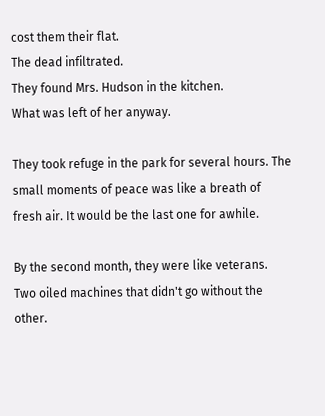cost them their flat.
The dead infiltrated.
They found Mrs. Hudson in the kitchen.
What was left of her anyway.

They took refuge in the park for several hours. The small moments of peace was like a breath of fresh air. It would be the last one for awhile.

By the second month, they were like veterans.
Two oiled machines that didn't go without the other.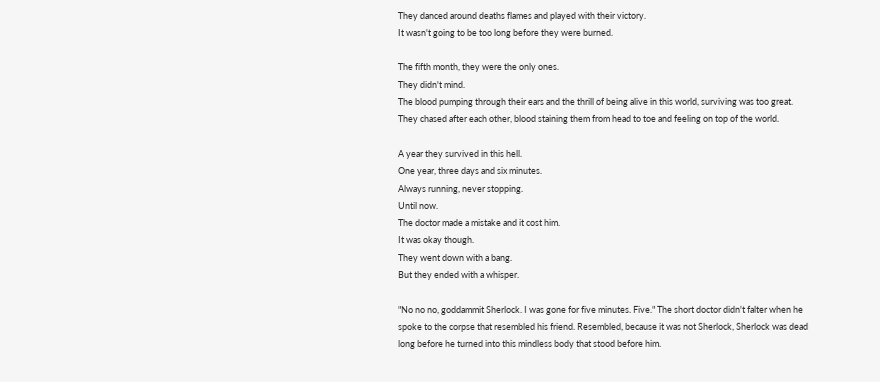They danced around deaths flames and played with their victory.
It wasn't going to be too long before they were burned.

The fifth month, they were the only ones.
They didn't mind.
The blood pumping through their ears and the thrill of being alive in this world, surviving was too great.
They chased after each other, blood staining them from head to toe and feeling on top of the world.

A year they survived in this hell.
One year, three days and six minutes.
Always running, never stopping.
Until now.
The doctor made a mistake and it cost him.
It was okay though.
They went down with a bang.
But they ended with a whisper.

"No no no, goddammit Sherlock. I was gone for five minutes. Five." The short doctor didn't falter when he spoke to the corpse that resembled his friend. Resembled, because it was not Sherlock, Sherlock was dead long before he turned into this mindless body that stood before him.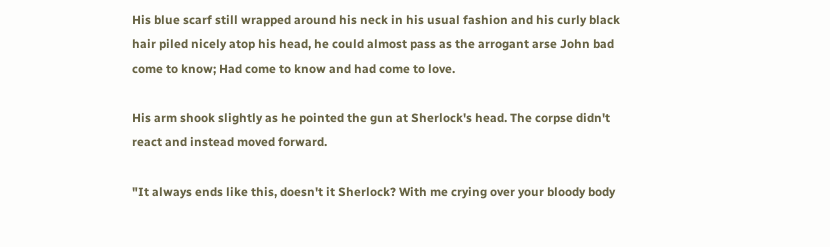His blue scarf still wrapped around his neck in his usual fashion and his curly black hair piled nicely atop his head, he could almost pass as the arrogant arse John bad come to know; Had come to know and had come to love.

His arm shook slightly as he pointed the gun at Sherlock's head. The corpse didn't react and instead moved forward.

"It always ends like this, doesn't it Sherlock? With me crying over your bloody body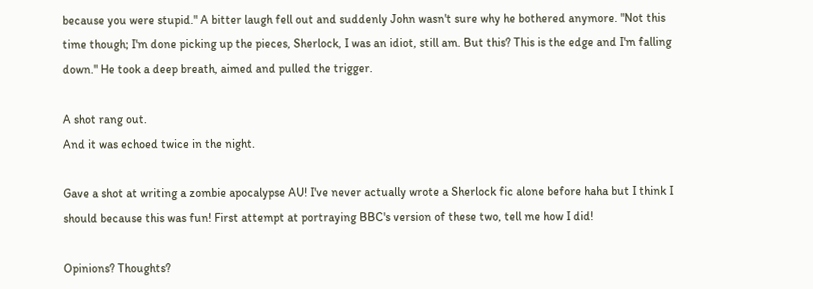because you were stupid." A bitter laugh fell out and suddenly John wasn't sure why he bothered anymore. "Not this time though; I'm done picking up the pieces, Sherlock, I was an idiot, still am. But this? This is the edge and I'm falling down." He took a deep breath, aimed and pulled the trigger.

A shot rang out.
And it was echoed twice in the night.

Gave a shot at writing a zombie apocalypse AU! I've never actually wrote a Sherlock fic alone before haha but I think I should because this was fun! First attempt at portraying BBC's version of these two, tell me how I did!

Opinions? Thoughts?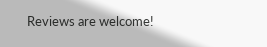Reviews are welcome!